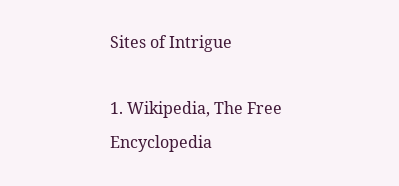Sites of Intrigue

1. Wikipedia, The Free Encyclopedia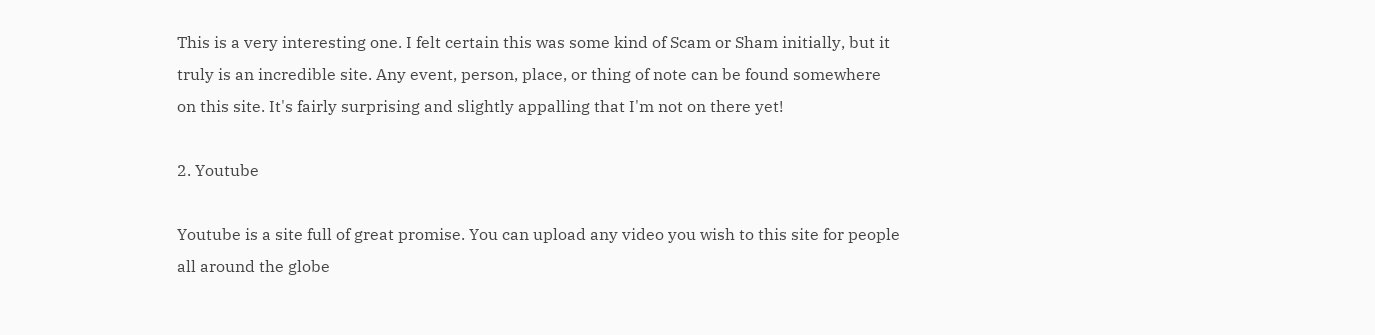This is a very interesting one. I felt certain this was some kind of Scam or Sham initially, but it truly is an incredible site. Any event, person, place, or thing of note can be found somewhere on this site. It's fairly surprising and slightly appalling that I'm not on there yet!

2. Youtube

Youtube is a site full of great promise. You can upload any video you wish to this site for people all around the globe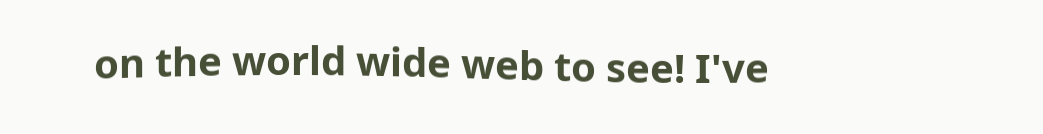on the world wide web to see! I've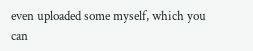even uploaded some myself, which you can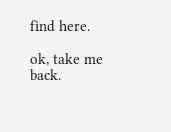find here.

ok, take me back.